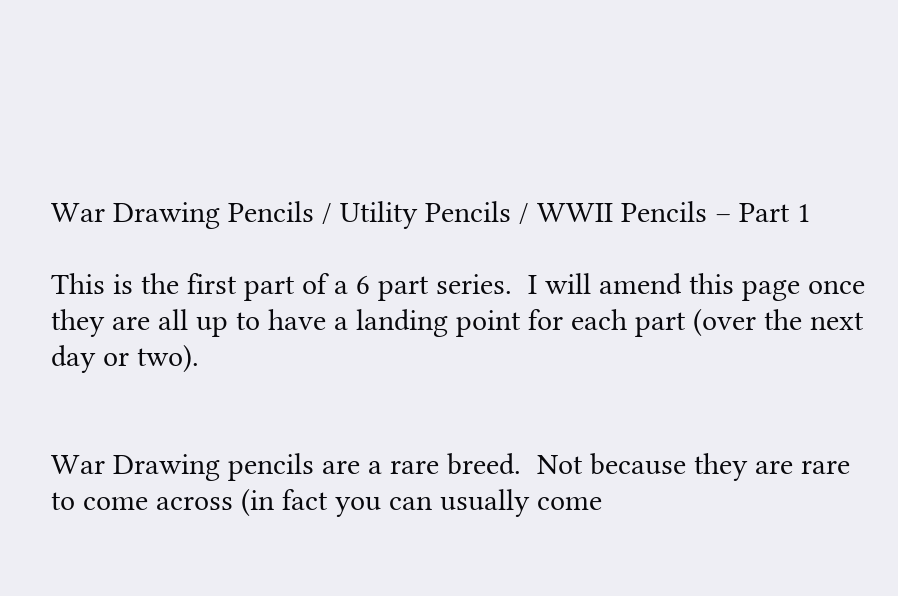War Drawing Pencils / Utility Pencils / WWII Pencils – Part 1

This is the first part of a 6 part series.  I will amend this page once they are all up to have a landing point for each part (over the next day or two).


War Drawing pencils are a rare breed.  Not because they are rare to come across (in fact you can usually come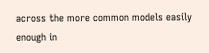across the more common models easily enough in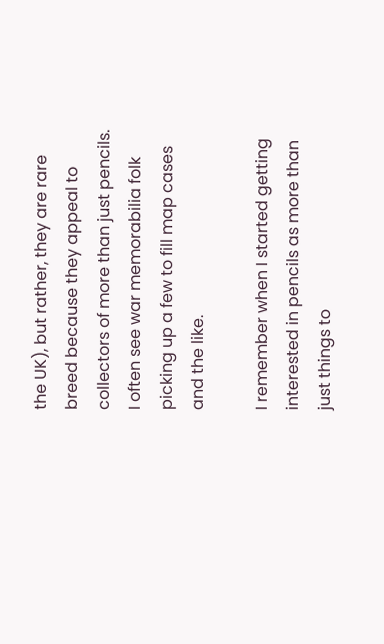the UK), but rather, they are rare breed because they appeal to collectors of more than just pencils.  I often see war memorabilia folk picking up a few to fill map cases and the like.

I remember when I started getting interested in pencils as more than just things to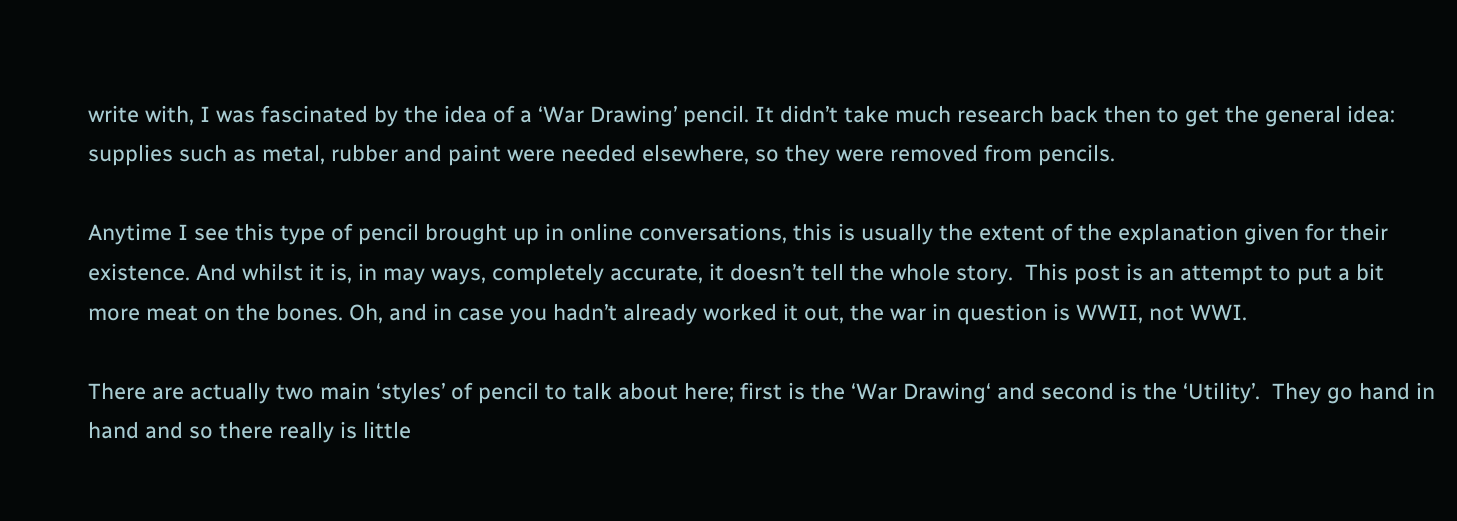write with, I was fascinated by the idea of a ‘War Drawing’ pencil. It didn’t take much research back then to get the general idea: supplies such as metal, rubber and paint were needed elsewhere, so they were removed from pencils.

Anytime I see this type of pencil brought up in online conversations, this is usually the extent of the explanation given for their existence. And whilst it is, in may ways, completely accurate, it doesn’t tell the whole story.  This post is an attempt to put a bit more meat on the bones. Oh, and in case you hadn’t already worked it out, the war in question is WWII, not WWI.

There are actually two main ‘styles’ of pencil to talk about here; first is the ‘War Drawing‘ and second is the ‘Utility’.  They go hand in hand and so there really is little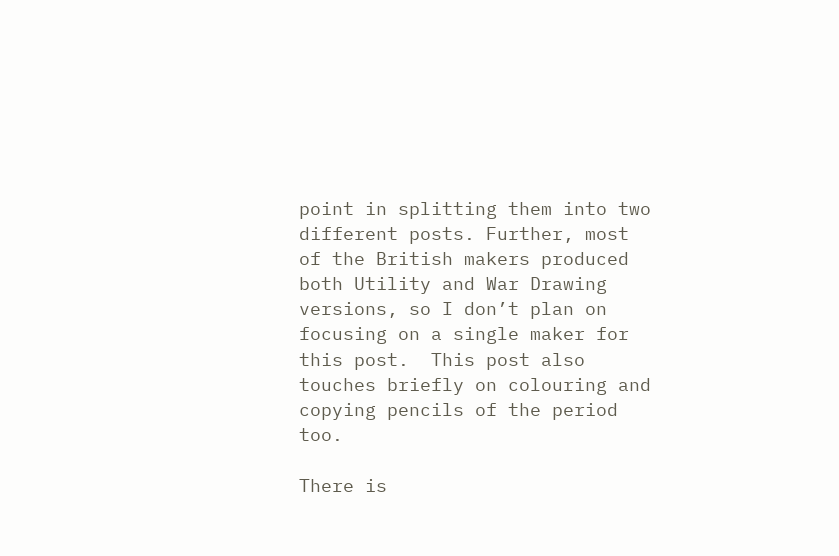point in splitting them into two different posts. Further, most of the British makers produced both Utility and War Drawing versions, so I don’t plan on focusing on a single maker for this post.  This post also touches briefly on colouring and copying pencils of the period too.

There is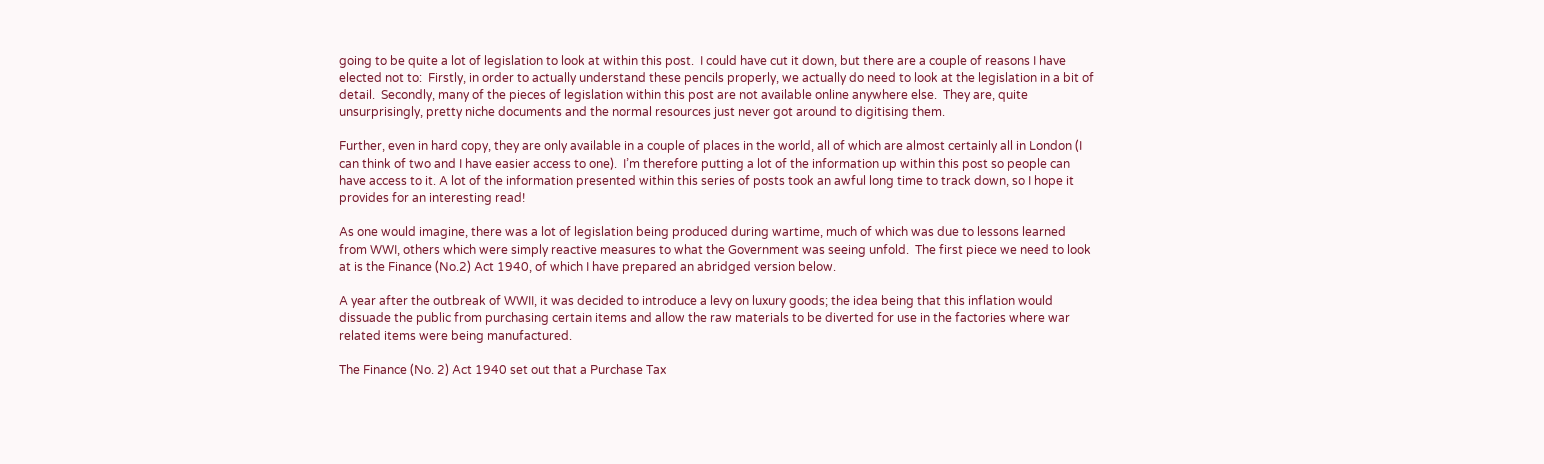going to be quite a lot of legislation to look at within this post.  I could have cut it down, but there are a couple of reasons I have elected not to:  Firstly, in order to actually understand these pencils properly, we actually do need to look at the legislation in a bit of detail.  Secondly, many of the pieces of legislation within this post are not available online anywhere else.  They are, quite unsurprisingly, pretty niche documents and the normal resources just never got around to digitising them.

Further, even in hard copy, they are only available in a couple of places in the world, all of which are almost certainly all in London (I can think of two and I have easier access to one).  I’m therefore putting a lot of the information up within this post so people can have access to it. A lot of the information presented within this series of posts took an awful long time to track down, so I hope it provides for an interesting read!

As one would imagine, there was a lot of legislation being produced during wartime, much of which was due to lessons learned from WWI, others which were simply reactive measures to what the Government was seeing unfold.  The first piece we need to look at is the Finance (No.2) Act 1940, of which I have prepared an abridged version below.

A year after the outbreak of WWII, it was decided to introduce a levy on luxury goods; the idea being that this inflation would dissuade the public from purchasing certain items and allow the raw materials to be diverted for use in the factories where war related items were being manufactured.

The Finance (No. 2) Act 1940 set out that a Purchase Tax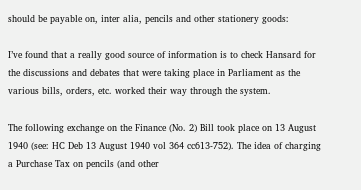should be payable on, inter alia, pencils and other stationery goods:

I’ve found that a really good source of information is to check Hansard for the discussions and debates that were taking place in Parliament as the various bills, orders, etc. worked their way through the system.

The following exchange on the Finance (No. 2) Bill took place on 13 August 1940 (see: HC Deb 13 August 1940 vol 364 cc613-752). The idea of charging a Purchase Tax on pencils (and other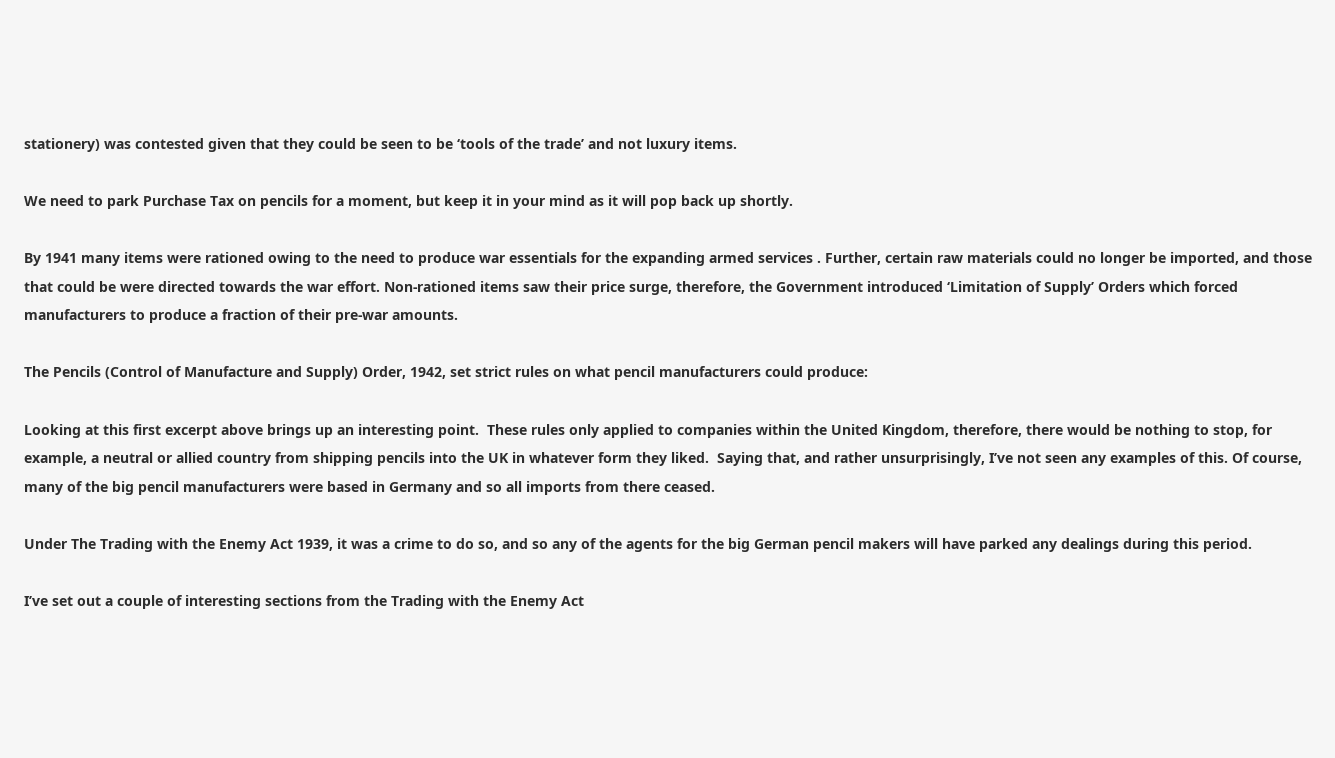stationery) was contested given that they could be seen to be ‘tools of the trade’ and not luxury items.

We need to park Purchase Tax on pencils for a moment, but keep it in your mind as it will pop back up shortly.

By 1941 many items were rationed owing to the need to produce war essentials for the expanding armed services . Further, certain raw materials could no longer be imported, and those that could be were directed towards the war effort. Non-rationed items saw their price surge, therefore, the Government introduced ‘Limitation of Supply’ Orders which forced manufacturers to produce a fraction of their pre-war amounts.

The Pencils (Control of Manufacture and Supply) Order, 1942, set strict rules on what pencil manufacturers could produce:

Looking at this first excerpt above brings up an interesting point.  These rules only applied to companies within the United Kingdom, therefore, there would be nothing to stop, for example, a neutral or allied country from shipping pencils into the UK in whatever form they liked.  Saying that, and rather unsurprisingly, I’ve not seen any examples of this. Of course, many of the big pencil manufacturers were based in Germany and so all imports from there ceased.

Under The Trading with the Enemy Act 1939, it was a crime to do so, and so any of the agents for the big German pencil makers will have parked any dealings during this period.

I’ve set out a couple of interesting sections from the Trading with the Enemy Act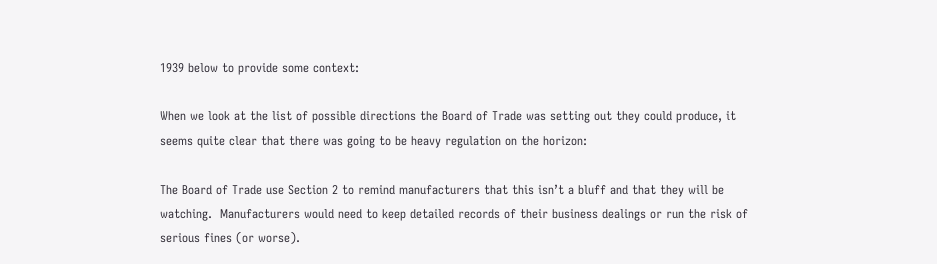1939 below to provide some context:

When we look at the list of possible directions the Board of Trade was setting out they could produce, it seems quite clear that there was going to be heavy regulation on the horizon:

The Board of Trade use Section 2 to remind manufacturers that this isn’t a bluff and that they will be watching.  Manufacturers would need to keep detailed records of their business dealings or run the risk of serious fines (or worse).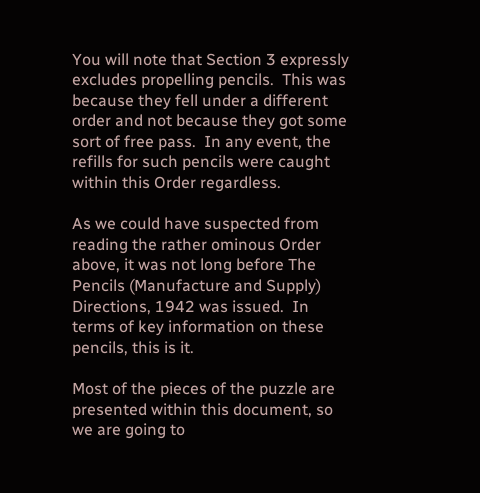You will note that Section 3 expressly excludes propelling pencils.  This was because they fell under a different order and not because they got some sort of free pass.  In any event, the refills for such pencils were caught within this Order regardless.

As we could have suspected from reading the rather ominous Order above, it was not long before The Pencils (Manufacture and Supply) Directions, 1942 was issued.  In terms of key information on these pencils, this is it.

Most of the pieces of the puzzle are presented within this document, so we are going to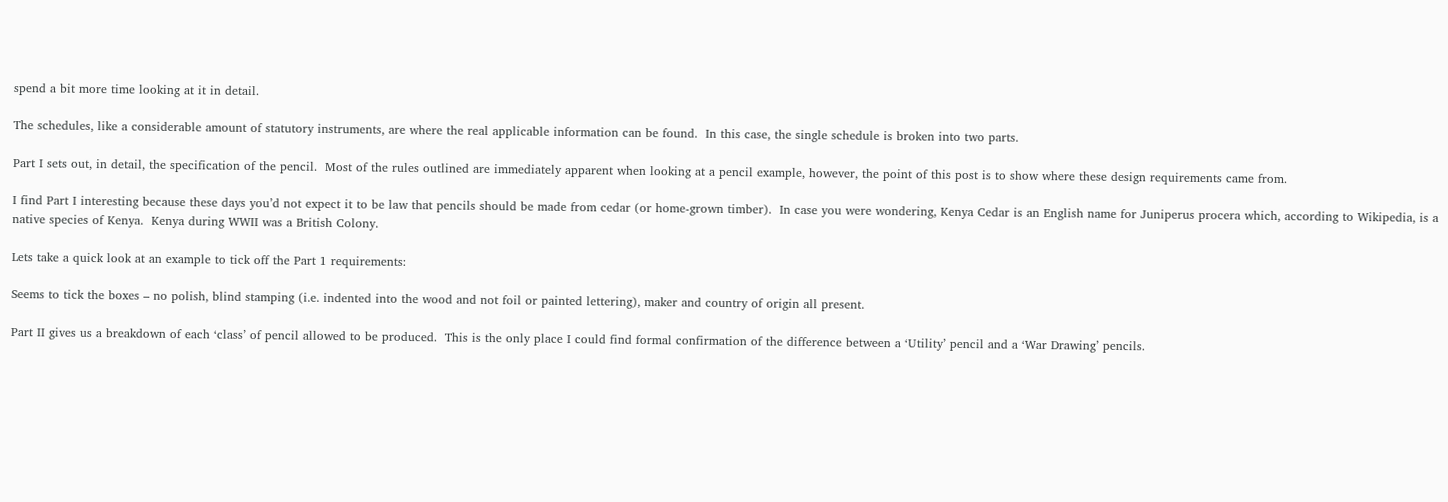spend a bit more time looking at it in detail.

The schedules, like a considerable amount of statutory instruments, are where the real applicable information can be found.  In this case, the single schedule is broken into two parts.

Part I sets out, in detail, the specification of the pencil.  Most of the rules outlined are immediately apparent when looking at a pencil example, however, the point of this post is to show where these design requirements came from.

I find Part I interesting because these days you’d not expect it to be law that pencils should be made from cedar (or home-grown timber).  In case you were wondering, Kenya Cedar is an English name for Juniperus procera which, according to Wikipedia, is a native species of Kenya.  Kenya during WWII was a British Colony.

Lets take a quick look at an example to tick off the Part 1 requirements:

Seems to tick the boxes – no polish, blind stamping (i.e. indented into the wood and not foil or painted lettering), maker and country of origin all present.

Part II gives us a breakdown of each ‘class’ of pencil allowed to be produced.  This is the only place I could find formal confirmation of the difference between a ‘Utility’ pencil and a ‘War Drawing’ pencils.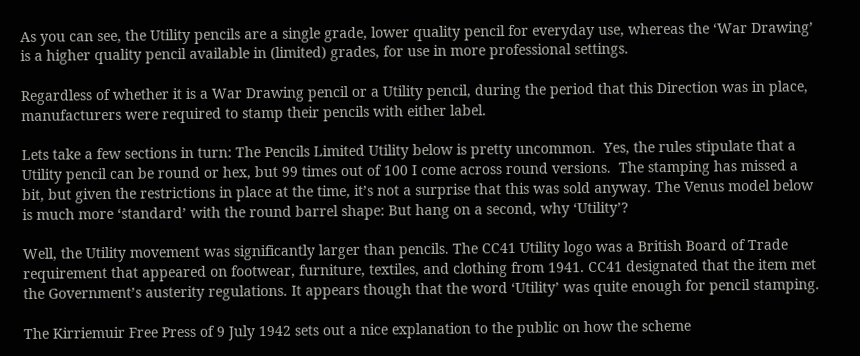As you can see, the Utility pencils are a single grade, lower quality pencil for everyday use, whereas the ‘War Drawing’ is a higher quality pencil available in (limited) grades, for use in more professional settings.

Regardless of whether it is a War Drawing pencil or a Utility pencil, during the period that this Direction was in place, manufacturers were required to stamp their pencils with either label.

Lets take a few sections in turn: The Pencils Limited Utility below is pretty uncommon.  Yes, the rules stipulate that a Utility pencil can be round or hex, but 99 times out of 100 I come across round versions.  The stamping has missed a bit, but given the restrictions in place at the time, it’s not a surprise that this was sold anyway. The Venus model below is much more ‘standard’ with the round barrel shape: But hang on a second, why ‘Utility’?

Well, the Utility movement was significantly larger than pencils. The CC41 Utility logo was a British Board of Trade requirement that appeared on footwear, furniture, textiles, and clothing from 1941. CC41 designated that the item met the Government’s austerity regulations. It appears though that the word ‘Utility’ was quite enough for pencil stamping.

The Kirriemuir Free Press of 9 July 1942 sets out a nice explanation to the public on how the scheme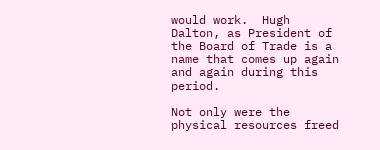would work.  Hugh Dalton, as President of the Board of Trade is a name that comes up again and again during this period.

Not only were the physical resources freed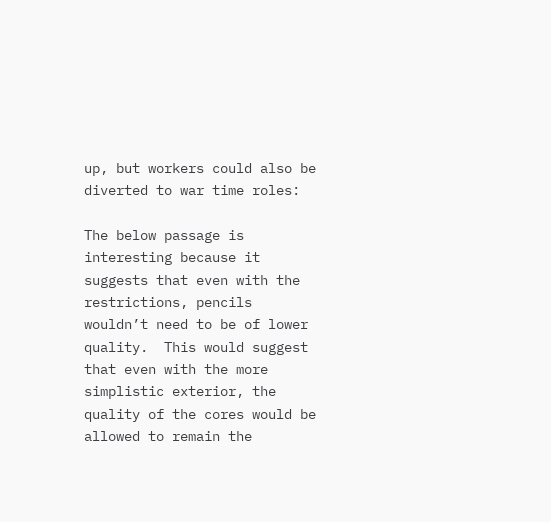up, but workers could also be diverted to war time roles:

The below passage is interesting because it suggests that even with the restrictions, pencils wouldn’t need to be of lower quality.  This would suggest that even with the more simplistic exterior, the quality of the cores would be allowed to remain the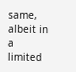same, albeit in a limited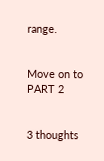range.


Move on to PART 2


3 thoughts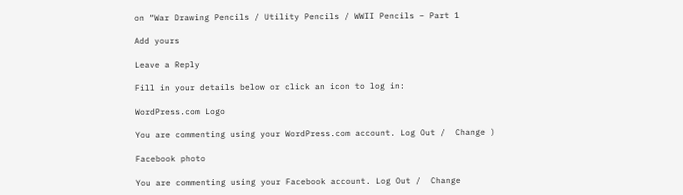on “War Drawing Pencils / Utility Pencils / WWII Pencils – Part 1

Add yours

Leave a Reply

Fill in your details below or click an icon to log in:

WordPress.com Logo

You are commenting using your WordPress.com account. Log Out /  Change )

Facebook photo

You are commenting using your Facebook account. Log Out /  Change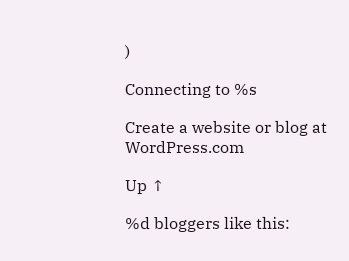)

Connecting to %s

Create a website or blog at WordPress.com

Up ↑

%d bloggers like this: